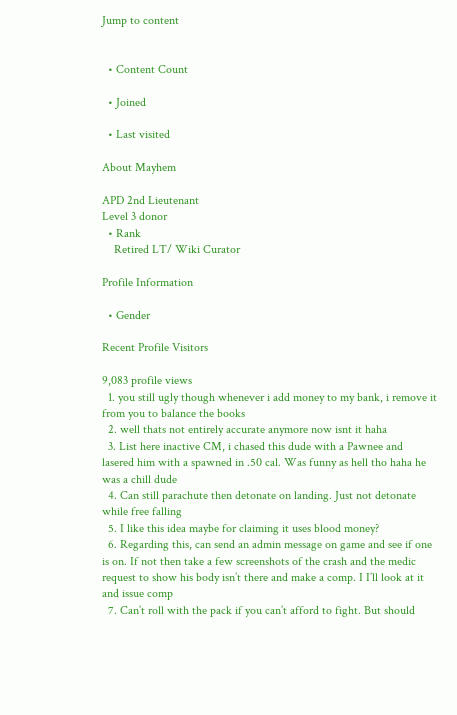Jump to content


  • Content Count

  • Joined

  • Last visited

About Mayhem

APD 2nd Lieutenant
Level 3 donor
  • Rank
    Retired LT/ Wiki Curator

Profile Information

  • Gender

Recent Profile Visitors

9,083 profile views
  1. you still ugly though whenever i add money to my bank, i remove it from you to balance the books
  2. well thats not entirely accurate anymore now isnt it haha
  3. List here inactive CM, i chased this dude with a Pawnee and lasered him with a spawned in .50 cal. Was funny as hell tho haha he was a chill dude
  4. Can still parachute then detonate on landing. Just not detonate while free falling
  5. I like this idea maybe for claiming it uses blood money?
  6. Regarding this, can send an admin message on game and see if one is on. If not then take a few screenshots of the crash and the medic request to show his body isn’t there and make a comp. I I’ll look at it and issue comp
  7. Can’t roll with the pack if you can’t afford to fight. But should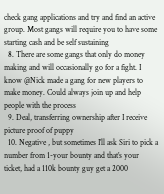check gang applications and try and find an active group. Most gangs will require you to have some starting cash and be self sustaining
  8. There are some gangs that only do money making and will occasionally go for a fight. I know @Nick made a gang for new players to make money. Could always join up and help people with the process
  9. Deal, transferring ownership after I receive picture proof of puppy
  10. Negative , but sometimes I’ll ask Siri to pick a number from 1-your bounty and that’s your ticket, had a 110k bounty guy get a 2000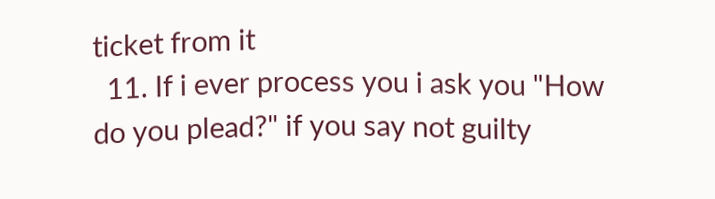ticket from it
  11. If i ever process you i ask you "How do you plead?" if you say not guilty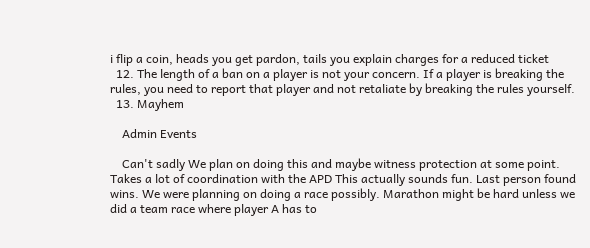i flip a coin, heads you get pardon, tails you explain charges for a reduced ticket
  12. The length of a ban on a player is not your concern. If a player is breaking the rules, you need to report that player and not retaliate by breaking the rules yourself.
  13. Mayhem

    Admin Events

    Can't sadly We plan on doing this and maybe witness protection at some point. Takes a lot of coordination with the APD This actually sounds fun. Last person found wins. We were planning on doing a race possibly. Marathon might be hard unless we did a team race where player A has to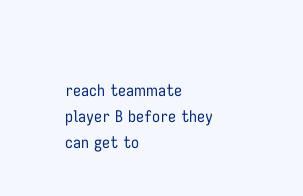reach teammate player B before they can get to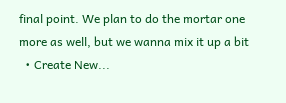final point. We plan to do the mortar one more as well, but we wanna mix it up a bit
  • Create New...